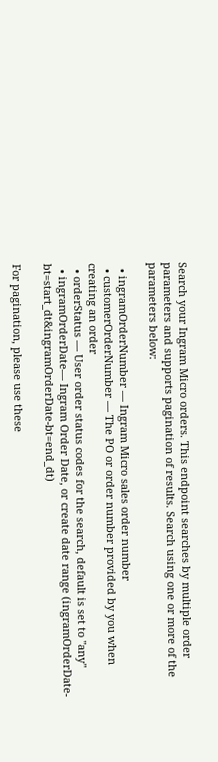Search your Ingram Micro orders. This endpoint searches by multiple order parameters and supports pagination of results. Search using one or more of the parameters below:

  • ingramOrderNumber — Ingram Micro sales order number
  • customerOrderNumber — The PO or order number provided by you when creating an order
  • orderStatus — User order status codes for the search, default is set to "any"
  • ingramOrderDate— Ingram Order Date, or create date range (ingramOrderDate-bt=start_dt&ingramOrderDate-bt=end_dt)

For pagination, please use these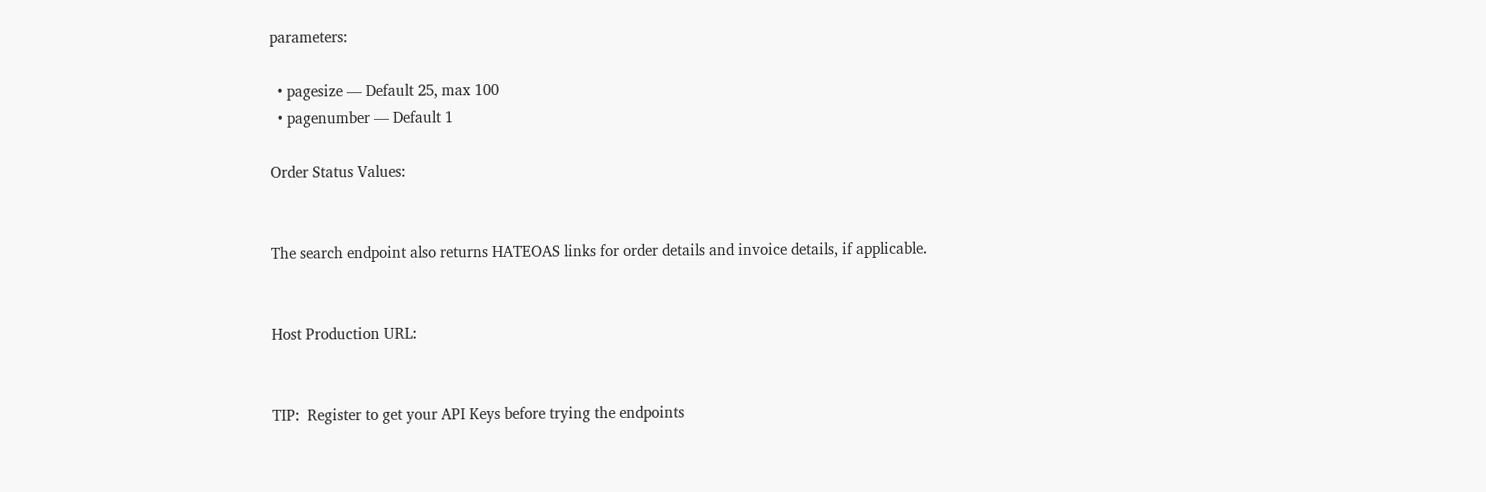parameters:

  • pagesize — Default 25, max 100
  • pagenumber — Default 1

Order Status Values:


The search endpoint also returns HATEOAS links for order details and invoice details, if applicable.


Host Production URL:


TIP:  Register to get your API Keys before trying the endpoints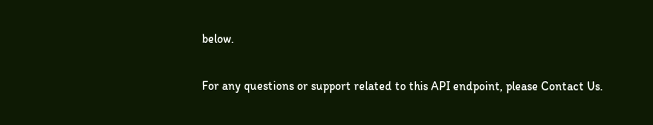below.

For any questions or support related to this API endpoint, please Contact Us.